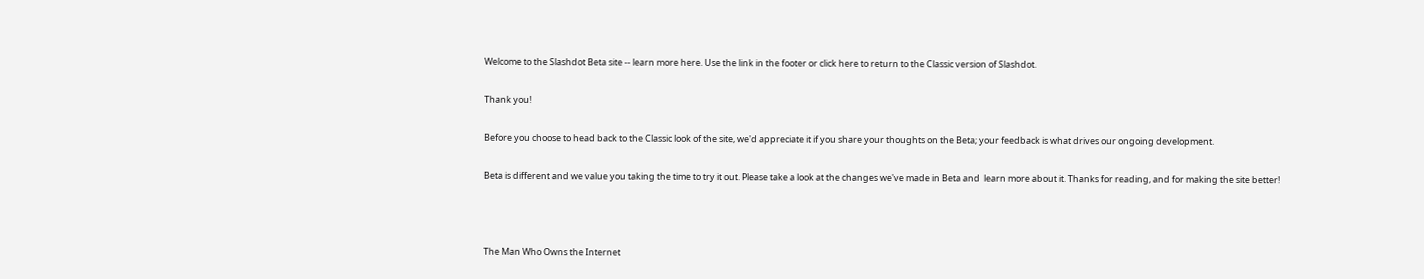Welcome to the Slashdot Beta site -- learn more here. Use the link in the footer or click here to return to the Classic version of Slashdot.

Thank you!

Before you choose to head back to the Classic look of the site, we'd appreciate it if you share your thoughts on the Beta; your feedback is what drives our ongoing development.

Beta is different and we value you taking the time to try it out. Please take a look at the changes we've made in Beta and  learn more about it. Thanks for reading, and for making the site better!



The Man Who Owns the Internet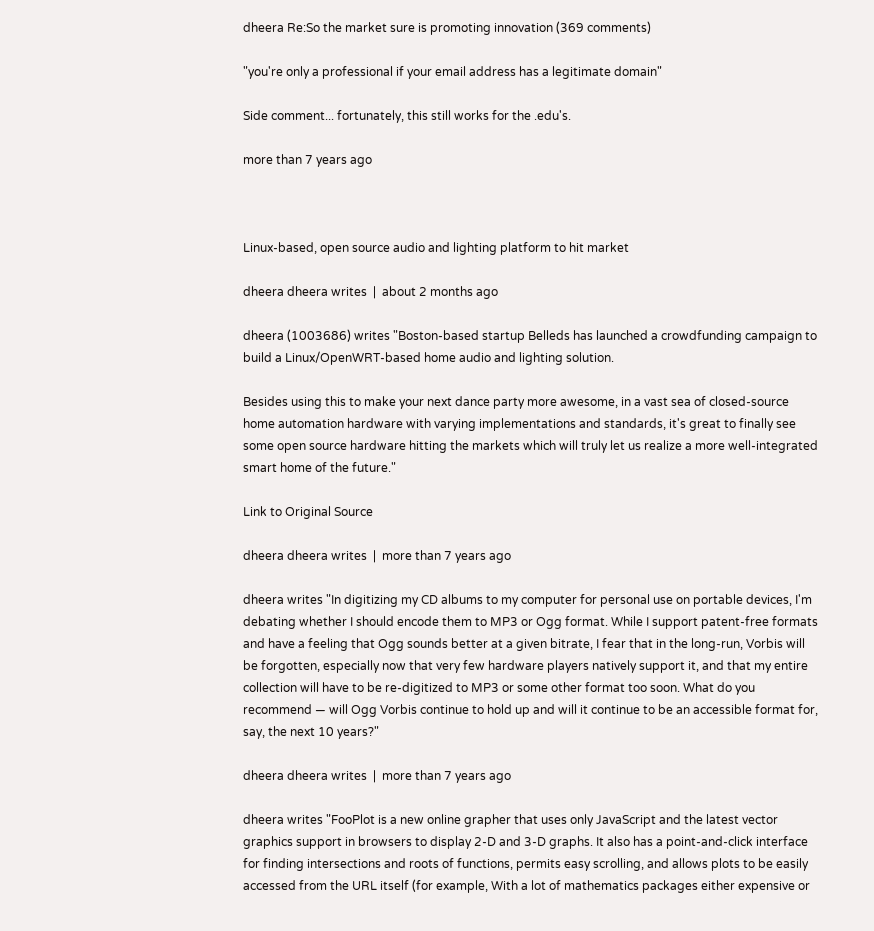dheera Re:So the market sure is promoting innovation (369 comments)

"you're only a professional if your email address has a legitimate domain"

Side comment... fortunately, this still works for the .edu's.

more than 7 years ago



Linux-based, open source audio and lighting platform to hit market

dheera dheera writes  |  about 2 months ago

dheera (1003686) writes "Boston-based startup Belleds has launched a crowdfunding campaign to build a Linux/OpenWRT-based home audio and lighting solution.

Besides using this to make your next dance party more awesome, in a vast sea of closed-source home automation hardware with varying implementations and standards, it's great to finally see some open source hardware hitting the markets which will truly let us realize a more well-integrated smart home of the future."

Link to Original Source

dheera dheera writes  |  more than 7 years ago

dheera writes "In digitizing my CD albums to my computer for personal use on portable devices, I'm debating whether I should encode them to MP3 or Ogg format. While I support patent-free formats and have a feeling that Ogg sounds better at a given bitrate, I fear that in the long-run, Vorbis will be forgotten, especially now that very few hardware players natively support it, and that my entire collection will have to be re-digitized to MP3 or some other format too soon. What do you recommend — will Ogg Vorbis continue to hold up and will it continue to be an accessible format for, say, the next 10 years?"

dheera dheera writes  |  more than 7 years ago

dheera writes "FooPlot is a new online grapher that uses only JavaScript and the latest vector graphics support in browsers to display 2-D and 3-D graphs. It also has a point-and-click interface for finding intersections and roots of functions, permits easy scrolling, and allows plots to be easily accessed from the URL itself (for example, With a lot of mathematics packages either expensive or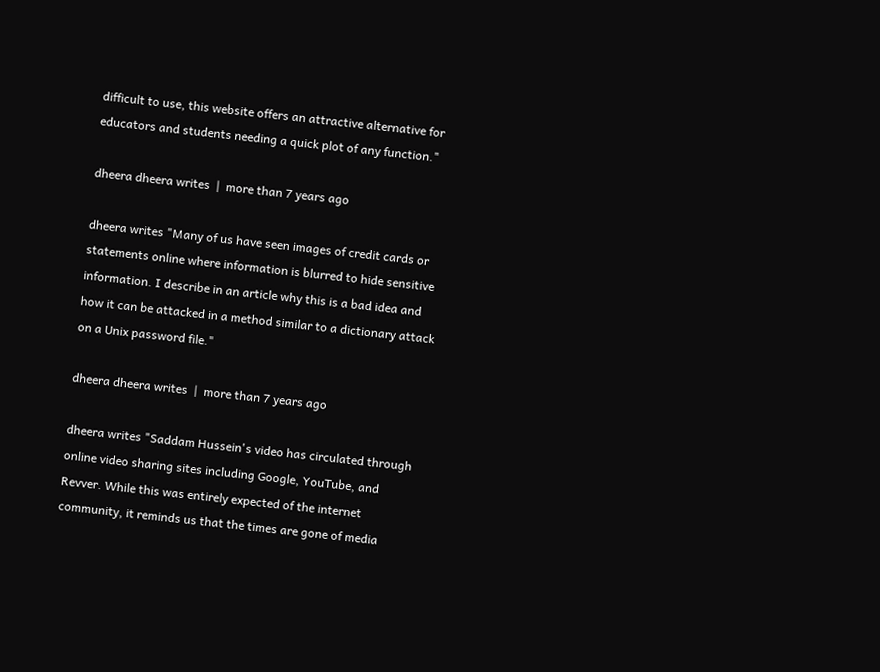difficult to use, this website offers an attractive alternative for educators and students needing a quick plot of any function."

dheera dheera writes  |  more than 7 years ago

dheera writes "Many of us have seen images of credit cards or statements online where information is blurred to hide sensitive information. I describe in an article why this is a bad idea and how it can be attacked in a method similar to a dictionary attack on a Unix password file."

dheera dheera writes  |  more than 7 years ago

dheera writes "Saddam Hussein's video has circulated through online video sharing sites including Google, YouTube, and Revver. While this was entirely expected of the internet community, it reminds us that the times are gone of media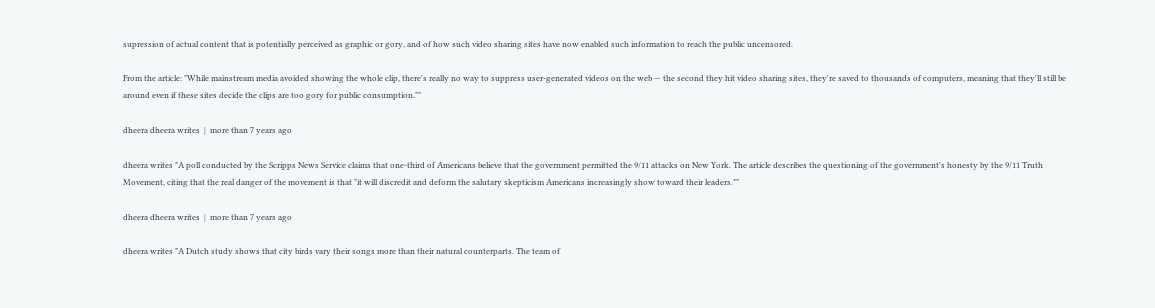supression of actual content that is potentially perceived as graphic or gory, and of how such video sharing sites have now enabled such information to reach the public uncensored.

From the article: "While mainstream media avoided showing the whole clip, there's really no way to suppress user-generated videos on the web — the second they hit video sharing sites, they're saved to thousands of computers, meaning that they'll still be around even if these sites decide the clips are too gory for public consumption.""

dheera dheera writes  |  more than 7 years ago

dheera writes "A poll conducted by the Scripps News Service claims that one-third of Americans believe that the government permitted the 9/11 attacks on New York. The article describes the questioning of the government's honesty by the 9/11 Truth Movement, citing that the real danger of the movement is that "it will discredit and deform the salutary skepticism Americans increasingly show toward their leaders.""

dheera dheera writes  |  more than 7 years ago

dheera writes "A Dutch study shows that city birds vary their songs more than their natural counterparts. The team of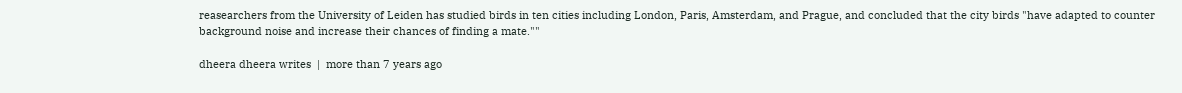reasearchers from the University of Leiden has studied birds in ten cities including London, Paris, Amsterdam, and Prague, and concluded that the city birds "have adapted to counter background noise and increase their chances of finding a mate.""

dheera dheera writes  |  more than 7 years ago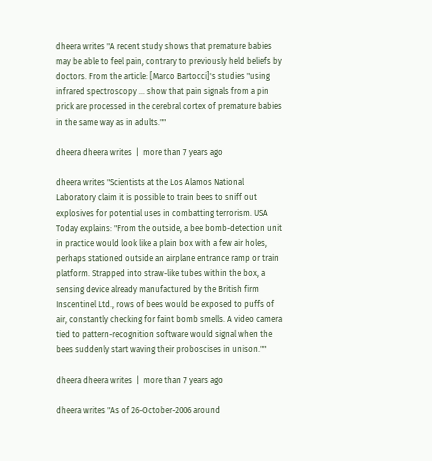dheera writes "A recent study shows that premature babies may be able to feel pain, contrary to previously held beliefs by doctors. From the article: [Marco Bartocci]'s studies "using infrared spectroscopy ... show that pain signals from a pin prick are processed in the cerebral cortex of premature babies in the same way as in adults.""

dheera dheera writes  |  more than 7 years ago

dheera writes "Scientists at the Los Alamos National Laboratory claim it is possible to train bees to sniff out explosives for potential uses in combatting terrorism. USA Today explains: "From the outside, a bee bomb-detection unit in practice would look like a plain box with a few air holes, perhaps stationed outside an airplane entrance ramp or train platform. Strapped into straw-like tubes within the box, a sensing device already manufactured by the British firm Inscentinel Ltd., rows of bees would be exposed to puffs of air, constantly checking for faint bomb smells. A video camera tied to pattern-recognition software would signal when the bees suddenly start waving their proboscises in unison.""

dheera dheera writes  |  more than 7 years ago

dheera writes "As of 26-October-2006 around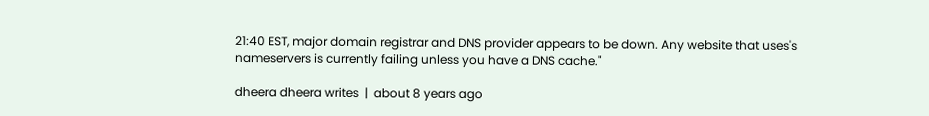21:40 EST, major domain registrar and DNS provider appears to be down. Any website that uses's nameservers is currently failing unless you have a DNS cache."

dheera dheera writes  |  about 8 years ago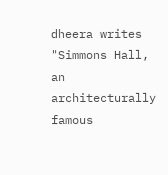dheera writes "Simmons Hall, an architecturally famous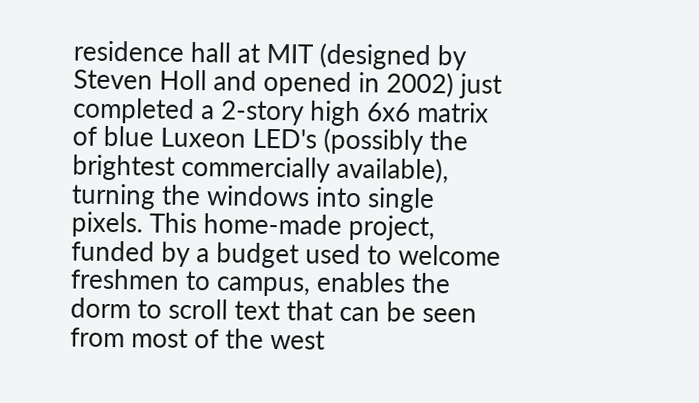residence hall at MIT (designed by Steven Holl and opened in 2002) just completed a 2-story high 6x6 matrix of blue Luxeon LED's (possibly the brightest commercially available), turning the windows into single pixels. This home-made project, funded by a budget used to welcome freshmen to campus, enables the dorm to scroll text that can be seen from most of the west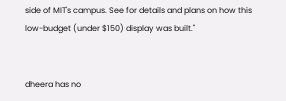side of MIT's campus. See for details and plans on how this low-budget (under $150) display was built."


dheera has no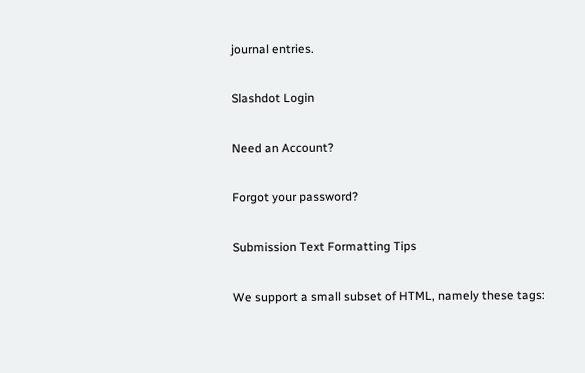journal entries.

Slashdot Login

Need an Account?

Forgot your password?

Submission Text Formatting Tips

We support a small subset of HTML, namely these tags: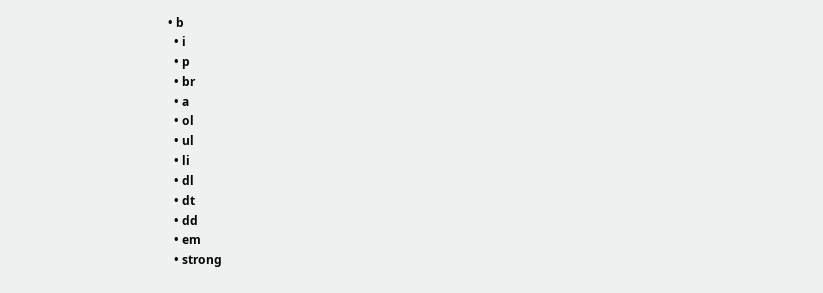• b
  • i
  • p
  • br
  • a
  • ol
  • ul
  • li
  • dl
  • dt
  • dd
  • em
  • strong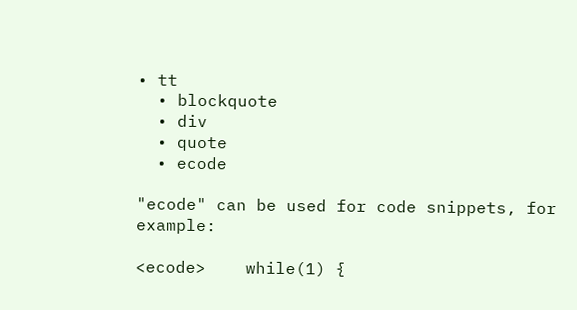• tt
  • blockquote
  • div
  • quote
  • ecode

"ecode" can be used for code snippets, for example:

<ecode>    while(1) {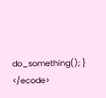do_something(); } </ecode>